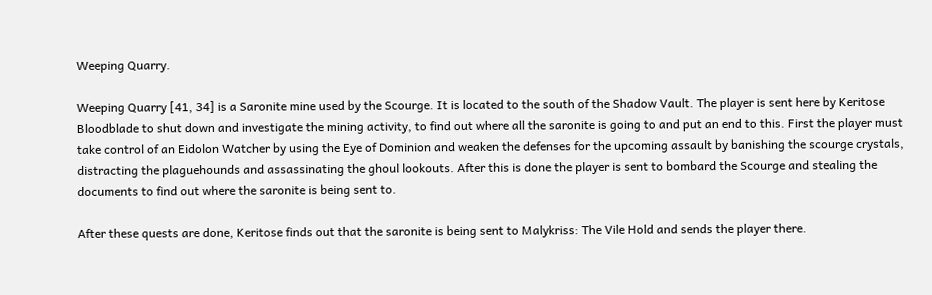Weeping Quarry.

Weeping Quarry [41, 34] is a Saronite mine used by the Scourge. It is located to the south of the Shadow Vault. The player is sent here by Keritose Bloodblade to shut down and investigate the mining activity, to find out where all the saronite is going to and put an end to this. First the player must take control of an Eidolon Watcher by using the Eye of Dominion and weaken the defenses for the upcoming assault by banishing the scourge crystals, distracting the plaguehounds and assassinating the ghoul lookouts. After this is done the player is sent to bombard the Scourge and stealing the documents to find out where the saronite is being sent to.

After these quests are done, Keritose finds out that the saronite is being sent to Malykriss: The Vile Hold and sends the player there.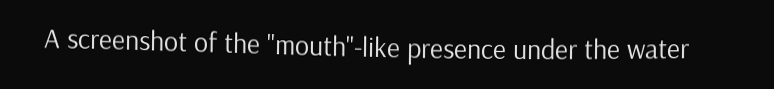A screenshot of the "mouth"-like presence under the water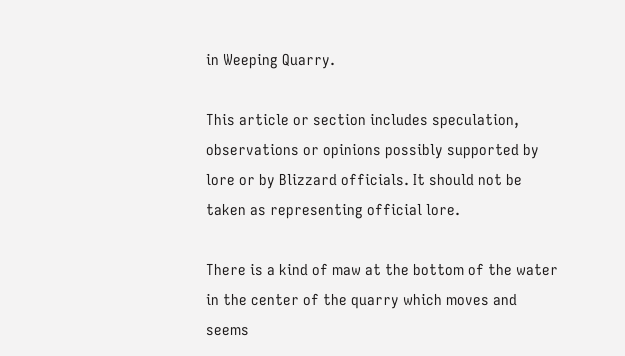in Weeping Quarry.

This article or section includes speculation, observations or opinions possibly supported by lore or by Blizzard officials. It should not be taken as representing official lore.

There is a kind of maw at the bottom of the water in the center of the quarry which moves and seems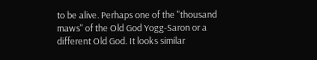to be alive. Perhaps one of the "thousand maws" of the Old God Yogg-Saron or a different Old God. It looks similar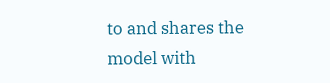to and shares the model with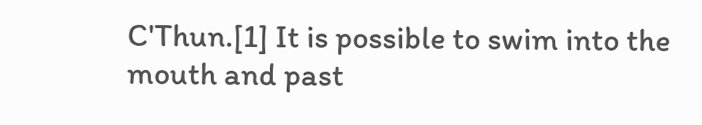C'Thun.[1] It is possible to swim into the mouth and past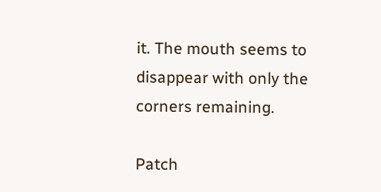it. The mouth seems to disappear with only the corners remaining.

Patch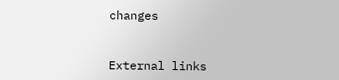changes


External links